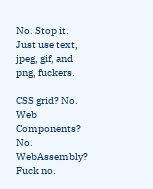No. Stop it. Just use text, jpeg, gif, and png, fuckers.

CSS grid? No. Web Components? No. WebAssembly? Fuck no.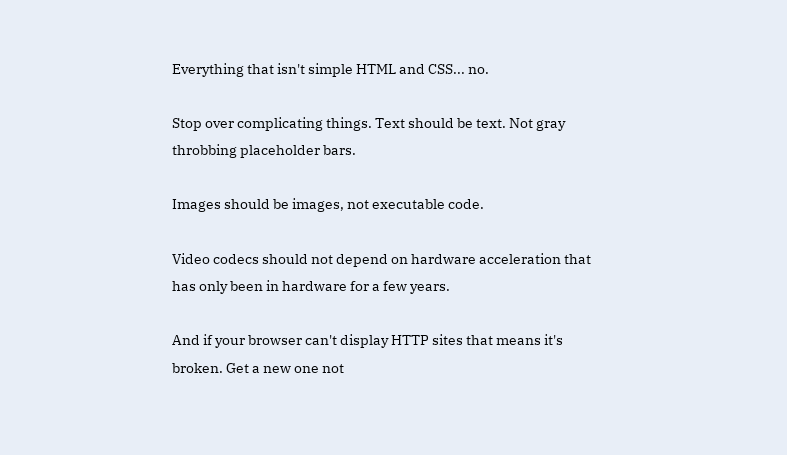Everything that isn't simple HTML and CSS... no.

Stop over complicating things. Text should be text. Not gray throbbing placeholder bars.

Images should be images, not executable code.

Video codecs should not depend on hardware acceleration that has only been in hardware for a few years.

And if your browser can't display HTTP sites that means it's broken. Get a new one not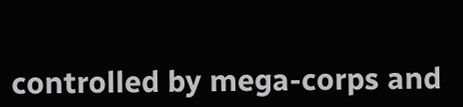controlled by mega-corps and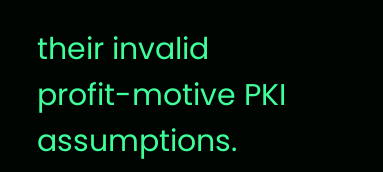their invalid profit-motive PKI assumptions.